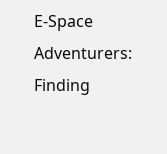E-Space Adventurers: Finding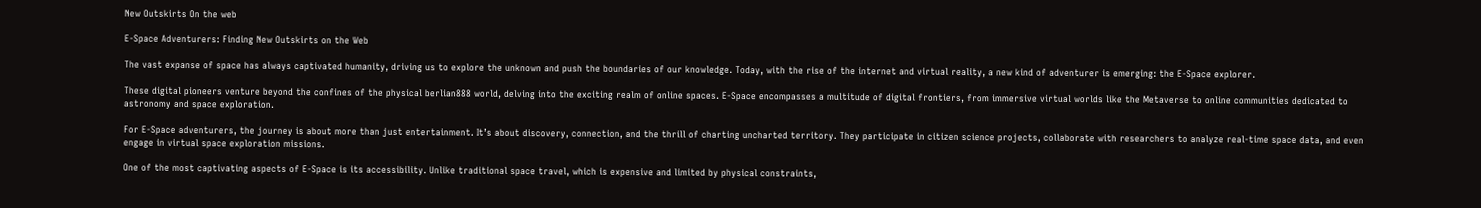New Outskirts On the web

E-Space Adventurers: Finding New Outskirts on the Web

The vast expanse of space has always captivated humanity, driving us to explore the unknown and push the boundaries of our knowledge. Today, with the rise of the internet and virtual reality, a new kind of adventurer is emerging: the E-Space explorer.

These digital pioneers venture beyond the confines of the physical berlian888 world, delving into the exciting realm of online spaces. E-Space encompasses a multitude of digital frontiers, from immersive virtual worlds like the Metaverse to online communities dedicated to astronomy and space exploration.

For E-Space adventurers, the journey is about more than just entertainment. It’s about discovery, connection, and the thrill of charting uncharted territory. They participate in citizen science projects, collaborate with researchers to analyze real-time space data, and even engage in virtual space exploration missions.

One of the most captivating aspects of E-Space is its accessibility. Unlike traditional space travel, which is expensive and limited by physical constraints,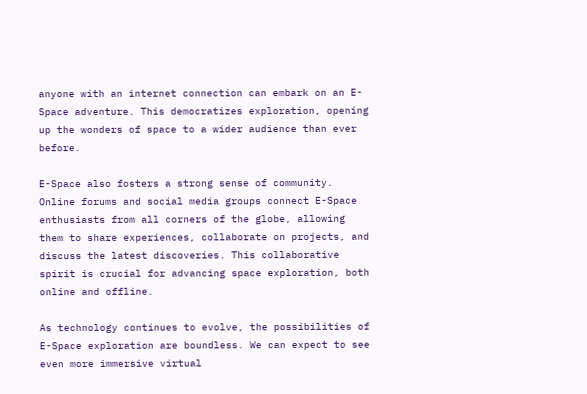anyone with an internet connection can embark on an E-Space adventure. This democratizes exploration, opening up the wonders of space to a wider audience than ever before.

E-Space also fosters a strong sense of community. Online forums and social media groups connect E-Space enthusiasts from all corners of the globe, allowing them to share experiences, collaborate on projects, and discuss the latest discoveries. This collaborative spirit is crucial for advancing space exploration, both online and offline.

As technology continues to evolve, the possibilities of E-Space exploration are boundless. We can expect to see even more immersive virtual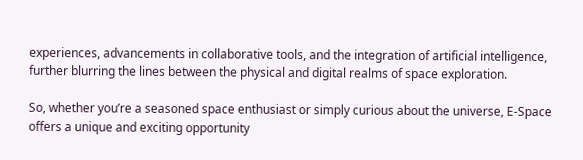experiences, advancements in collaborative tools, and the integration of artificial intelligence, further blurring the lines between the physical and digital realms of space exploration.

So, whether you’re a seasoned space enthusiast or simply curious about the universe, E-Space offers a unique and exciting opportunity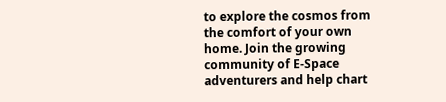to explore the cosmos from the comfort of your own home. Join the growing community of E-Space adventurers and help chart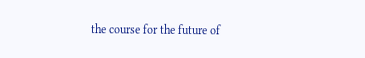the course for the future of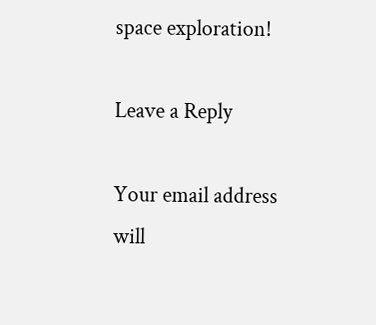space exploration!

Leave a Reply

Your email address will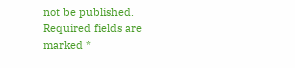not be published. Required fields are marked *